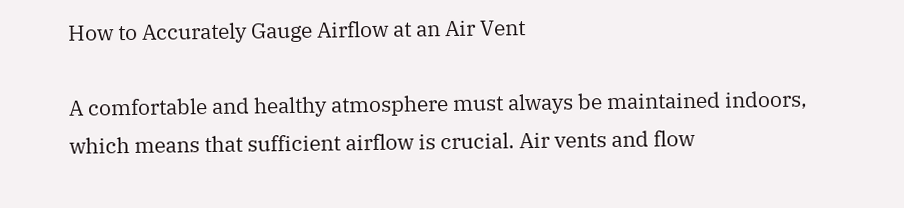How to Accurately Gauge Airflow at an Air Vent

A comfortable and healthy atmosphere must always be maintained indoors, which means that sufficient airflow is crucial. Air vents and flow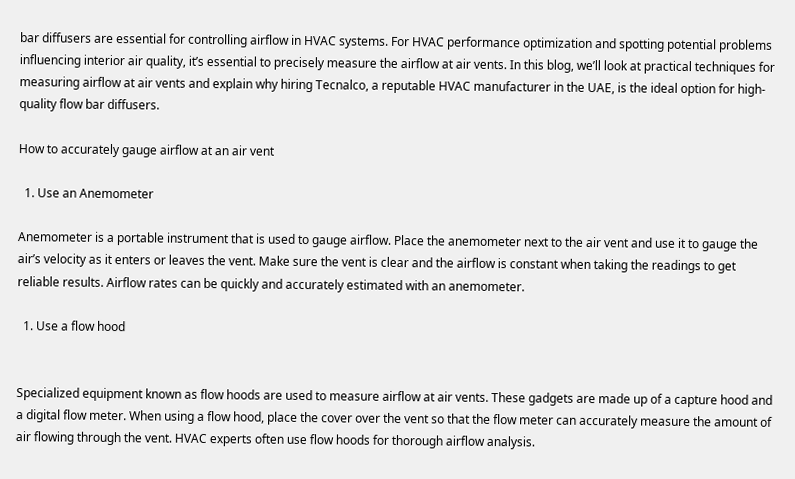bar diffusers are essential for controlling airflow in HVAC systems. For HVAC performance optimization and spotting potential problems influencing interior air quality, it’s essential to precisely measure the airflow at air vents. In this blog, we’ll look at practical techniques for measuring airflow at air vents and explain why hiring Tecnalco, a reputable HVAC manufacturer in the UAE, is the ideal option for high-quality flow bar diffusers.

How to accurately gauge airflow at an air vent

  1. Use an Anemometer

Anemometer is a portable instrument that is used to gauge airflow. Place the anemometer next to the air vent and use it to gauge the air’s velocity as it enters or leaves the vent. Make sure the vent is clear and the airflow is constant when taking the readings to get reliable results. Airflow rates can be quickly and accurately estimated with an anemometer.

  1. Use a flow hood


Specialized equipment known as flow hoods are used to measure airflow at air vents. These gadgets are made up of a capture hood and a digital flow meter. When using a flow hood, place the cover over the vent so that the flow meter can accurately measure the amount of air flowing through the vent. HVAC experts often use flow hoods for thorough airflow analysis.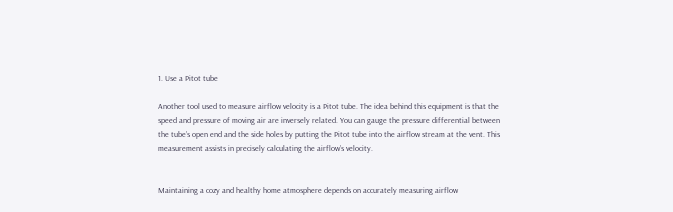1. Use a Pitot tube

Another tool used to measure airflow velocity is a Pitot tube. The idea behind this equipment is that the speed and pressure of moving air are inversely related. You can gauge the pressure differential between the tube’s open end and the side holes by putting the Pitot tube into the airflow stream at the vent. This measurement assists in precisely calculating the airflow’s velocity.


Maintaining a cozy and healthy home atmosphere depends on accurately measuring airflow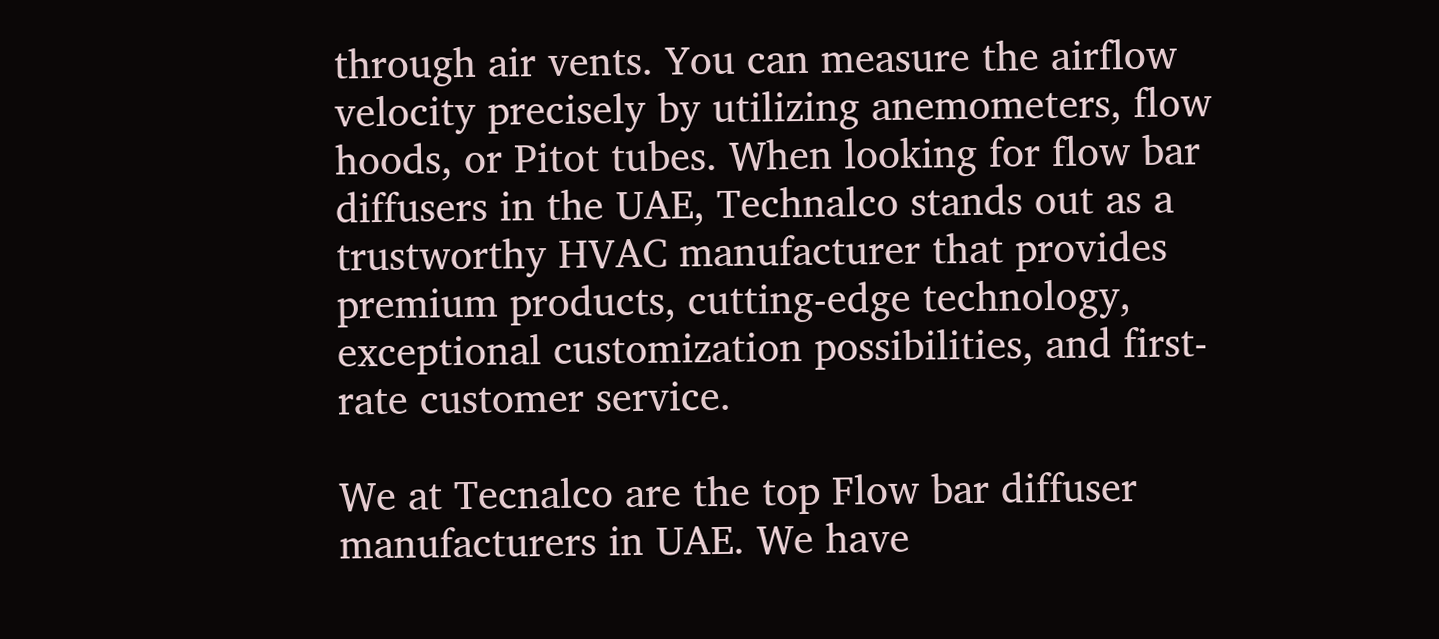through air vents. You can measure the airflow velocity precisely by utilizing anemometers, flow hoods, or Pitot tubes. When looking for flow bar diffusers in the UAE, Technalco stands out as a trustworthy HVAC manufacturer that provides premium products, cutting-edge technology, exceptional customization possibilities, and first-rate customer service.

We at Tecnalco are the top Flow bar diffuser manufacturers in UAE. We have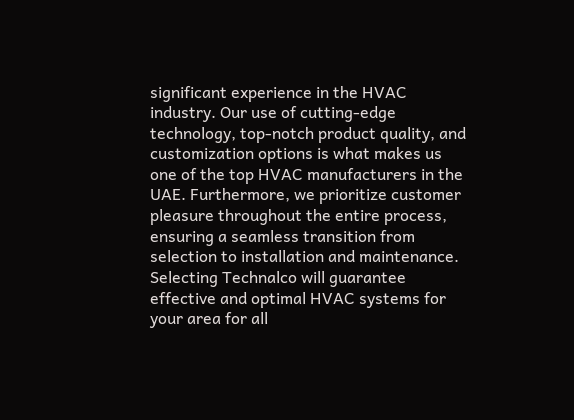significant experience in the HVAC industry. Our use of cutting-edge technology, top-notch product quality, and customization options is what makes us one of the top HVAC manufacturers in the UAE. Furthermore, we prioritize customer pleasure throughout the entire process, ensuring a seamless transition from selection to installation and maintenance. Selecting Technalco will guarantee effective and optimal HVAC systems for your area for all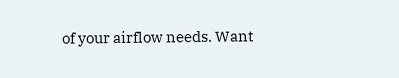of your airflow needs. Want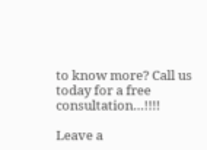to know more? Call us today for a free consultation…!!!!

Leave a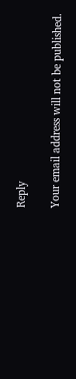Reply

Your email address will not be published.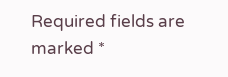Required fields are marked *